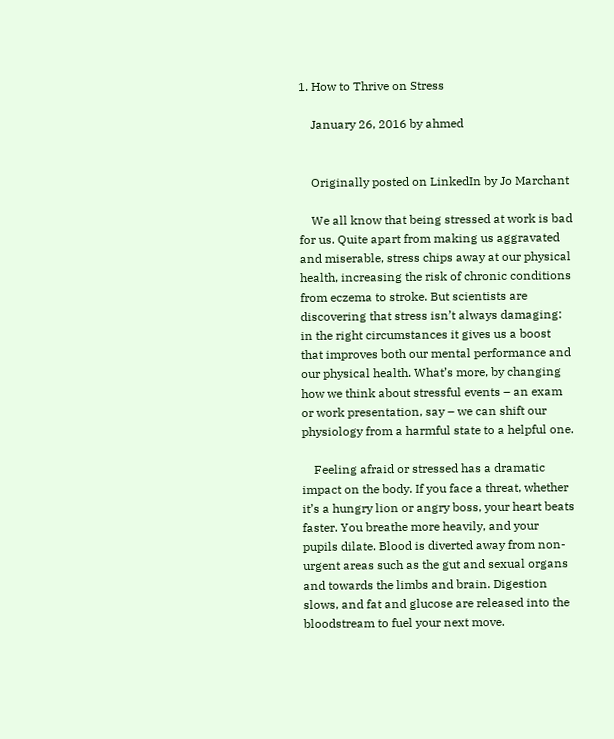1. How to Thrive on Stress

    January 26, 2016 by ahmed


    Originally posted on LinkedIn by Jo Marchant

    We all know that being stressed at work is bad for us. Quite apart from making us aggravated and miserable, stress chips away at our physical health, increasing the risk of chronic conditions from eczema to stroke. But scientists are discovering that stress isn’t always damaging: in the right circumstances it gives us a boost that improves both our mental performance and our physical health. What’s more, by changing how we think about stressful events – an exam or work presentation, say – we can shift our physiology from a harmful state to a helpful one.

    Feeling afraid or stressed has a dramatic impact on the body. If you face a threat, whether it’s a hungry lion or angry boss, your heart beats faster. You breathe more heavily, and your pupils dilate. Blood is diverted away from non-urgent areas such as the gut and sexual organs and towards the limbs and brain. Digestion slows, and fat and glucose are released into the bloodstream to fuel your next move.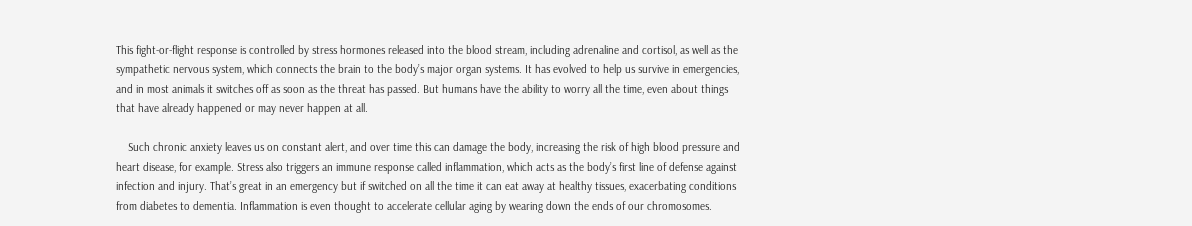This fight-or-flight response is controlled by stress hormones released into the blood stream, including adrenaline and cortisol, as well as the sympathetic nervous system, which connects the brain to the body’s major organ systems. It has evolved to help us survive in emergencies, and in most animals it switches off as soon as the threat has passed. But humans have the ability to worry all the time, even about things that have already happened or may never happen at all.

    Such chronic anxiety leaves us on constant alert, and over time this can damage the body, increasing the risk of high blood pressure and heart disease, for example. Stress also triggers an immune response called inflammation, which acts as the body’s first line of defense against infection and injury. That’s great in an emergency but if switched on all the time it can eat away at healthy tissues, exacerbating conditions from diabetes to dementia. Inflammation is even thought to accelerate cellular aging by wearing down the ends of our chromosomes.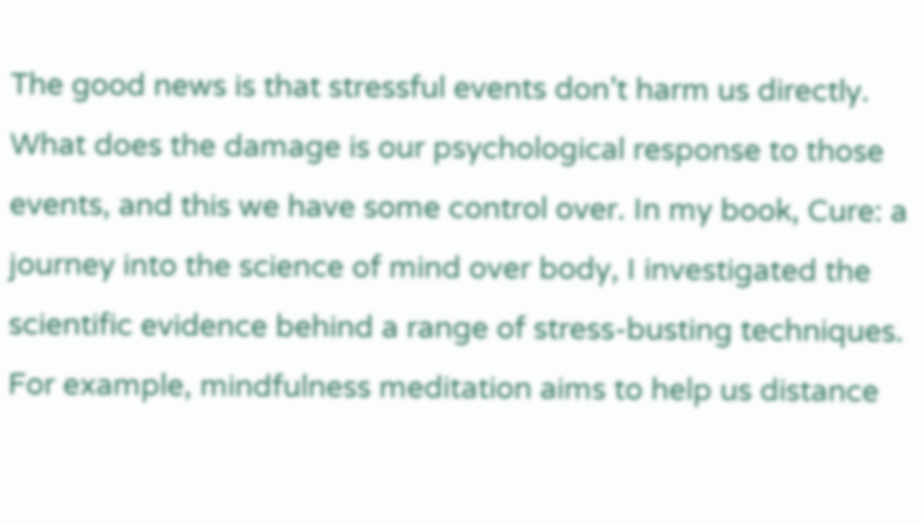The good news is that stressful events don’t harm us directly. What does the damage is our psychological response to those events, and this we have some control over. In my book, Cure: a journey into the science of mind over body, I investigated the scientific evidence behind a range of stress-busting techniques. For example, mindfulness meditation aims to help us distance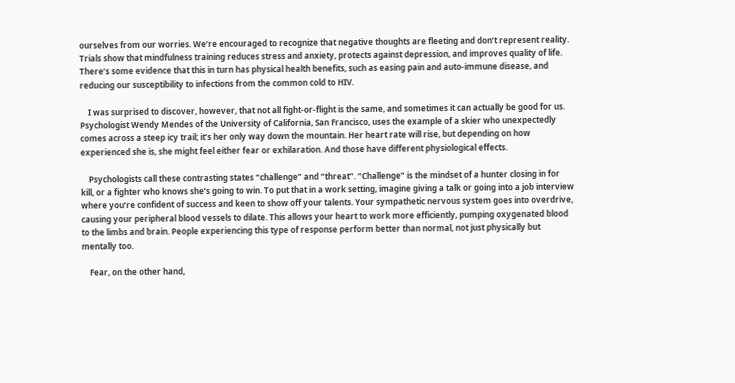ourselves from our worries. We’re encouraged to recognize that negative thoughts are fleeting and don’t represent reality. Trials show that mindfulness training reduces stress and anxiety, protects against depression, and improves quality of life. There’s some evidence that this in turn has physical health benefits, such as easing pain and auto-immune disease, and reducing our susceptibility to infections from the common cold to HIV.

    I was surprised to discover, however, that not all fight-or-flight is the same, and sometimes it can actually be good for us. Psychologist Wendy Mendes of the University of California, San Francisco, uses the example of a skier who unexpectedly comes across a steep icy trail; it’s her only way down the mountain. Her heart rate will rise, but depending on how experienced she is, she might feel either fear or exhilaration. And those have different physiological effects.

    Psychologists call these contrasting states “challenge” and “threat”. “Challenge” is the mindset of a hunter closing in for kill, or a fighter who knows she’s going to win. To put that in a work setting, imagine giving a talk or going into a job interview where you’re confident of success and keen to show off your talents. Your sympathetic nervous system goes into overdrive, causing your peripheral blood vessels to dilate. This allows your heart to work more efficiently, pumping oxygenated blood to the limbs and brain. People experiencing this type of response perform better than normal, not just physically but mentally too.

    Fear, on the other hand,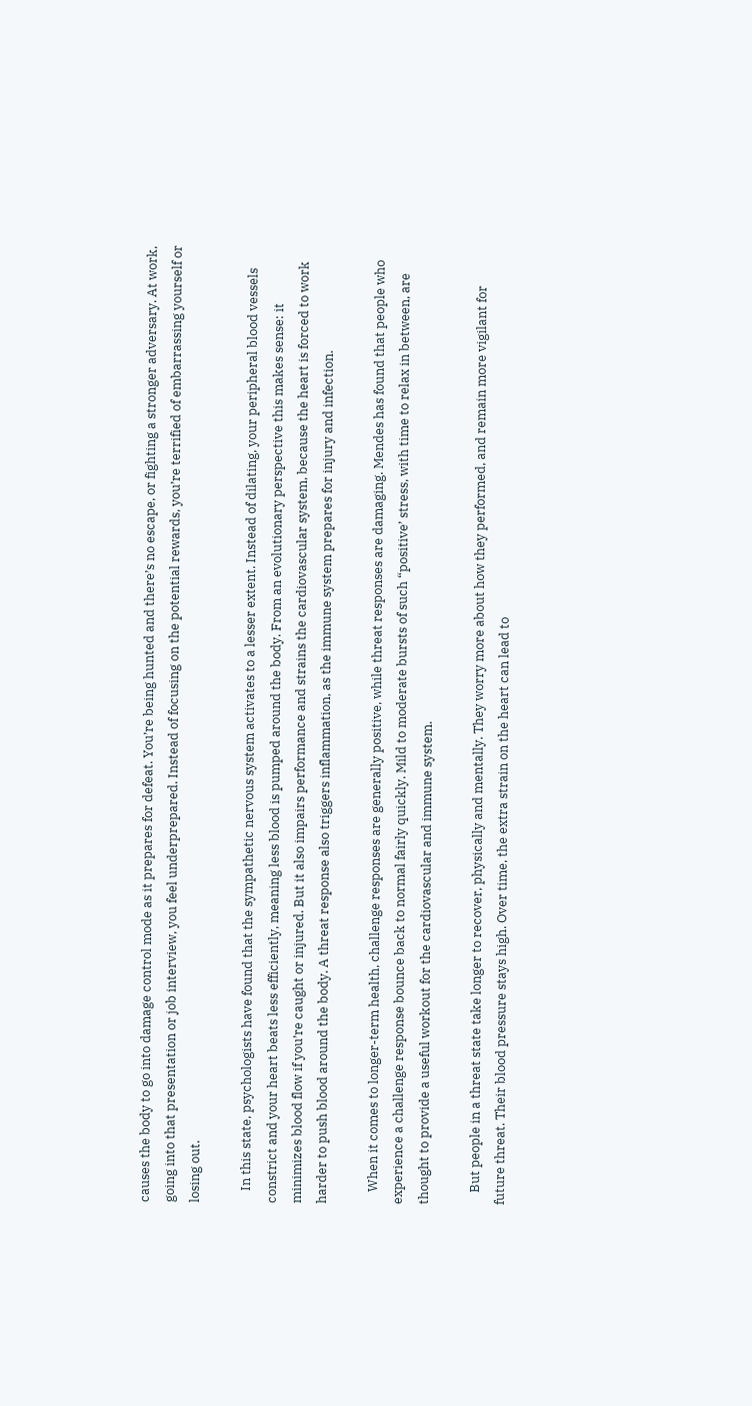causes the body to go into damage control mode as it prepares for defeat. You’re being hunted and there’s no escape, or fighting a stronger adversary. At work, going into that presentation or job interview, you feel underprepared. Instead of focusing on the potential rewards, you’re terrified of embarrassing yourself or losing out.

    In this state, psychologists have found that the sympathetic nervous system activates to a lesser extent. Instead of dilating, your peripheral blood vessels constrict and your heart beats less efficiently, meaning less blood is pumped around the body. From an evolutionary perspective this makes sense: it minimizes blood flow if you’re caught or injured. But it also impairs performance and strains the cardiovascular system, because the heart is forced to work harder to push blood around the body. A threat response also triggers inflammation, as the immune system prepares for injury and infection.

    When it comes to longer-term health, challenge responses are generally positive, while threat responses are damaging. Mendes has found that people who experience a challenge response bounce back to normal fairly quickly. Mild to moderate bursts of such “positive’ stress, with time to relax in between, are thought to provide a useful workout for the cardiovascular and immune system.

    But people in a threat state take longer to recover, physically and mentally. They worry more about how they performed, and remain more vigilant for future threat. Their blood pressure stays high. Over time, the extra strain on the heart can lead to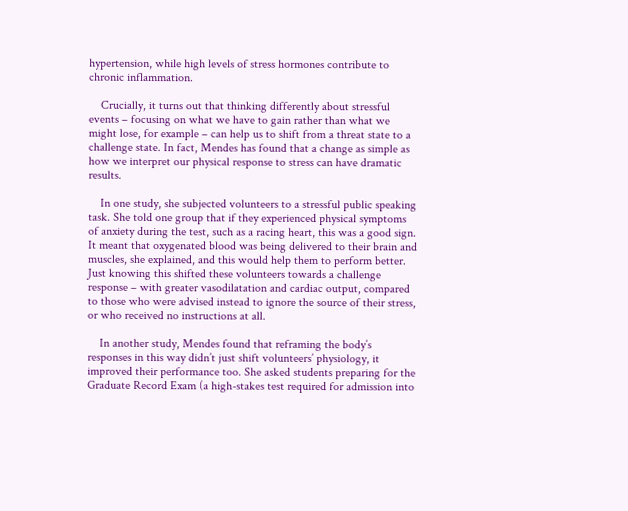hypertension, while high levels of stress hormones contribute to chronic inflammation.

    Crucially, it turns out that thinking differently about stressful events – focusing on what we have to gain rather than what we might lose, for example – can help us to shift from a threat state to a challenge state. In fact, Mendes has found that a change as simple as how we interpret our physical response to stress can have dramatic results.

    In one study, she subjected volunteers to a stressful public speaking task. She told one group that if they experienced physical symptoms of anxiety during the test, such as a racing heart, this was a good sign. It meant that oxygenated blood was being delivered to their brain and muscles, she explained, and this would help them to perform better. Just knowing this shifted these volunteers towards a challenge response – with greater vasodilatation and cardiac output, compared to those who were advised instead to ignore the source of their stress, or who received no instructions at all.

    In another study, Mendes found that reframing the body’s responses in this way didn’t just shift volunteers’ physiology, it improved their performance too. She asked students preparing for the Graduate Record Exam (a high-stakes test required for admission into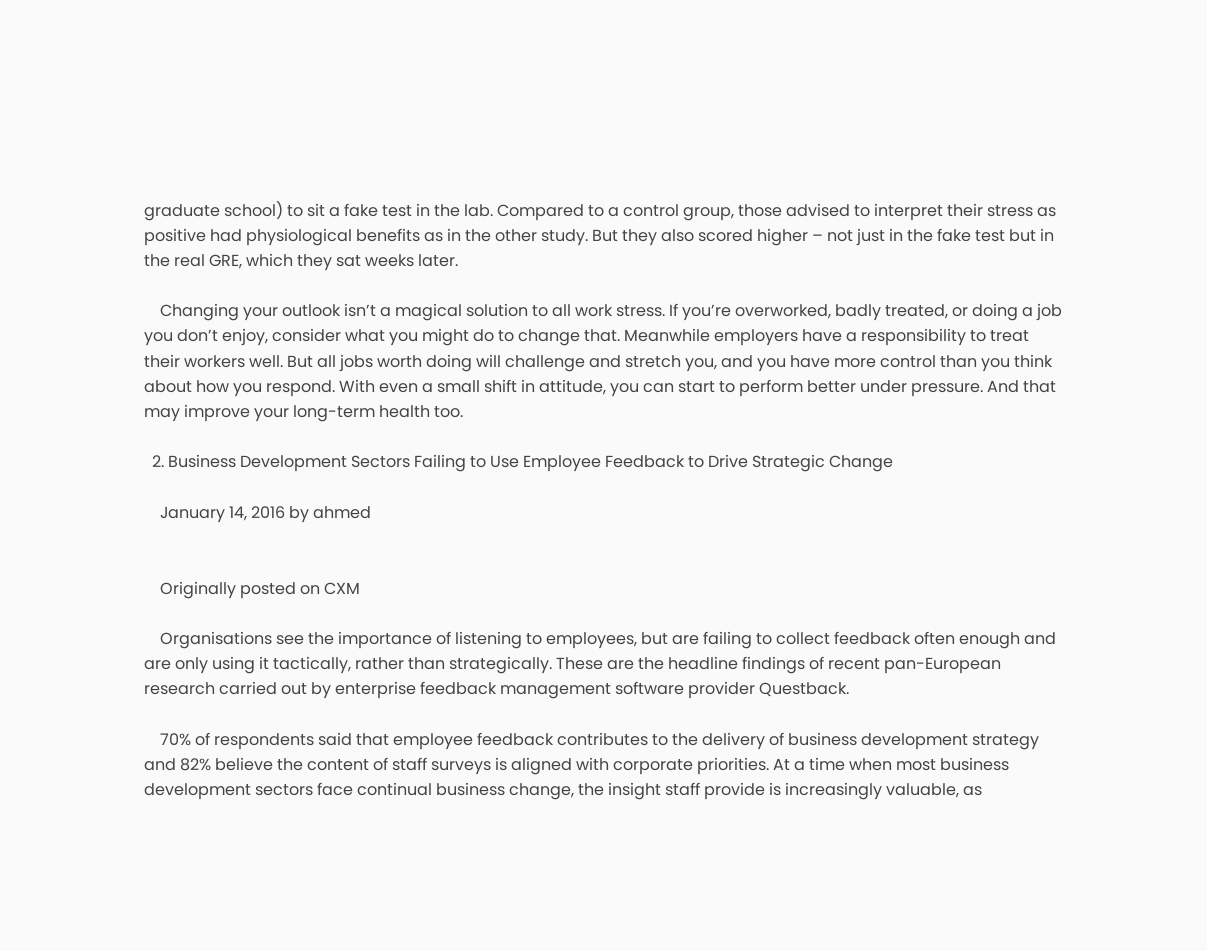graduate school) to sit a fake test in the lab. Compared to a control group, those advised to interpret their stress as positive had physiological benefits as in the other study. But they also scored higher – not just in the fake test but in the real GRE, which they sat weeks later.

    Changing your outlook isn’t a magical solution to all work stress. If you’re overworked, badly treated, or doing a job you don’t enjoy, consider what you might do to change that. Meanwhile employers have a responsibility to treat their workers well. But all jobs worth doing will challenge and stretch you, and you have more control than you think about how you respond. With even a small shift in attitude, you can start to perform better under pressure. And that may improve your long-term health too.

  2. Business Development Sectors Failing to Use Employee Feedback to Drive Strategic Change

    January 14, 2016 by ahmed


    Originally posted on CXM

    Organisations see the importance of listening to employees, but are failing to collect feedback often enough and are only using it tactically, rather than strategically. These are the headline findings of recent pan-European research carried out by enterprise feedback management software provider Questback.

    70% of respondents said that employee feedback contributes to the delivery of business development strategy and 82% believe the content of staff surveys is aligned with corporate priorities. At a time when most business development sectors face continual business change, the insight staff provide is increasingly valuable, as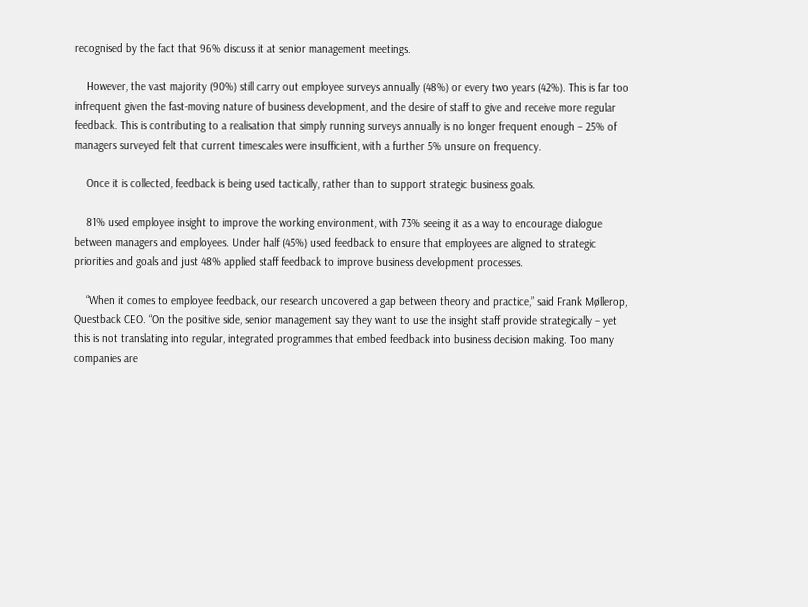recognised by the fact that 96% discuss it at senior management meetings.

    However, the vast majority (90%) still carry out employee surveys annually (48%) or every two years (42%). This is far too infrequent given the fast-moving nature of business development, and the desire of staff to give and receive more regular feedback. This is contributing to a realisation that simply running surveys annually is no longer frequent enough – 25% of managers surveyed felt that current timescales were insufficient, with a further 5% unsure on frequency.

    Once it is collected, feedback is being used tactically, rather than to support strategic business goals.

    81% used employee insight to improve the working environment, with 73% seeing it as a way to encourage dialogue between managers and employees. Under half (45%) used feedback to ensure that employees are aligned to strategic priorities and goals and just 48% applied staff feedback to improve business development processes.

    “When it comes to employee feedback, our research uncovered a gap between theory and practice,” said Frank Møllerop, Questback CEO. “On the positive side, senior management say they want to use the insight staff provide strategically – yet this is not translating into regular, integrated programmes that embed feedback into business decision making. Too many companies are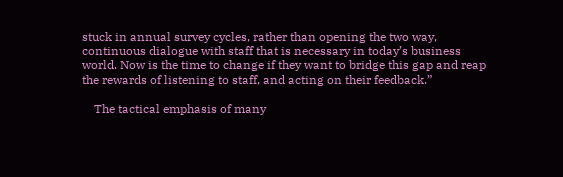stuck in annual survey cycles, rather than opening the two way, continuous dialogue with staff that is necessary in today’s business world. Now is the time to change if they want to bridge this gap and reap the rewards of listening to staff, and acting on their feedback.”

    The tactical emphasis of many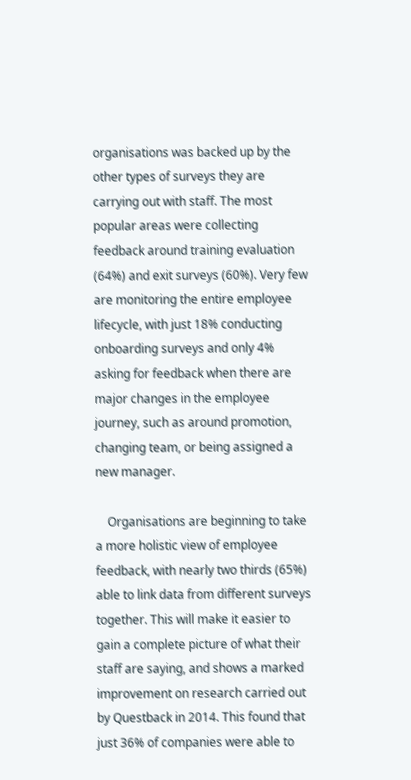organisations was backed up by the other types of surveys they are carrying out with staff. The most popular areas were collecting feedback around training evaluation (64%) and exit surveys (60%). Very few are monitoring the entire employee lifecycle, with just 18% conducting onboarding surveys and only 4% asking for feedback when there are major changes in the employee journey, such as around promotion, changing team, or being assigned a new manager.

    Organisations are beginning to take a more holistic view of employee feedback, with nearly two thirds (65%) able to link data from different surveys together. This will make it easier to gain a complete picture of what their staff are saying, and shows a marked improvement on research carried out by Questback in 2014. This found that just 36% of companies were able to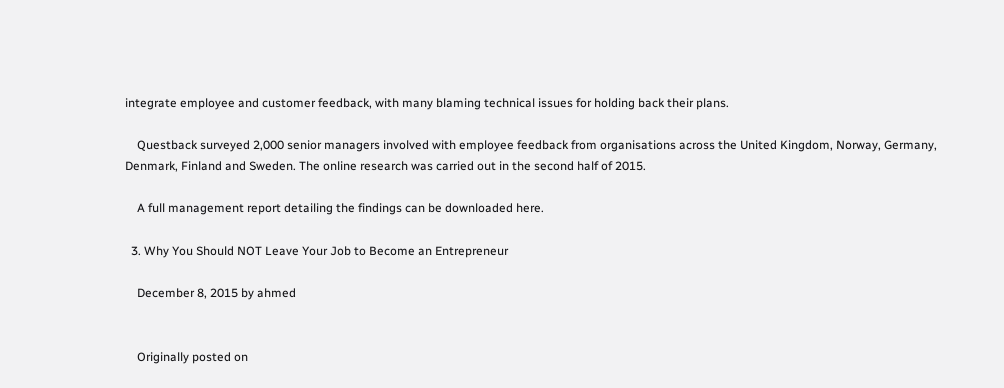integrate employee and customer feedback, with many blaming technical issues for holding back their plans.

    Questback surveyed 2,000 senior managers involved with employee feedback from organisations across the United Kingdom, Norway, Germany, Denmark, Finland and Sweden. The online research was carried out in the second half of 2015.

    A full management report detailing the findings can be downloaded here.

  3. Why You Should NOT Leave Your Job to Become an Entrepreneur

    December 8, 2015 by ahmed


    Originally posted on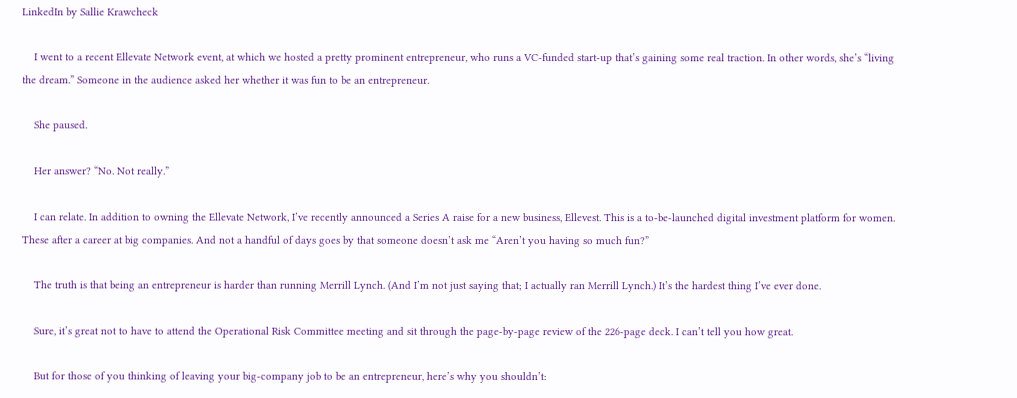LinkedIn by Sallie Krawcheck

    I went to a recent Ellevate Network event, at which we hosted a pretty prominent entrepreneur, who runs a VC-funded start-up that’s gaining some real traction. In other words, she’s “living the dream.” Someone in the audience asked her whether it was fun to be an entrepreneur.

    She paused.

    Her answer? “No. Not really.”

    I can relate. In addition to owning the Ellevate Network, I’ve recently announced a Series A raise for a new business, Ellevest. This is a to-be-launched digital investment platform for women. These after a career at big companies. And not a handful of days goes by that someone doesn’t ask me “Aren’t you having so much fun?”

    The truth is that being an entrepreneur is harder than running Merrill Lynch. (And I’m not just saying that; I actually ran Merrill Lynch.) It’s the hardest thing I’ve ever done.

    Sure, it’s great not to have to attend the Operational Risk Committee meeting and sit through the page-by-page review of the 226-page deck. I can’t tell you how great.

    But for those of you thinking of leaving your big-company job to be an entrepreneur, here’s why you shouldn’t: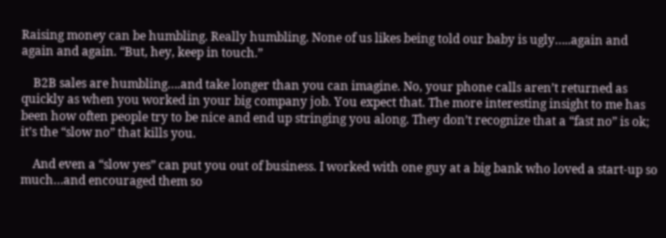Raising money can be humbling. Really humbling. None of us likes being told our baby is ugly…..again and again and again. “But, hey, keep in touch.”

    B2B sales are humbling….and take longer than you can imagine. No, your phone calls aren’t returned as quickly as when you worked in your big company job. You expect that. The more interesting insight to me has been how often people try to be nice and end up stringing you along. They don’t recognize that a “fast no” is ok; it’s the “slow no” that kills you.

    And even a “slow yes” can put you out of business. I worked with one guy at a big bank who loved a start-up so much…and encouraged them so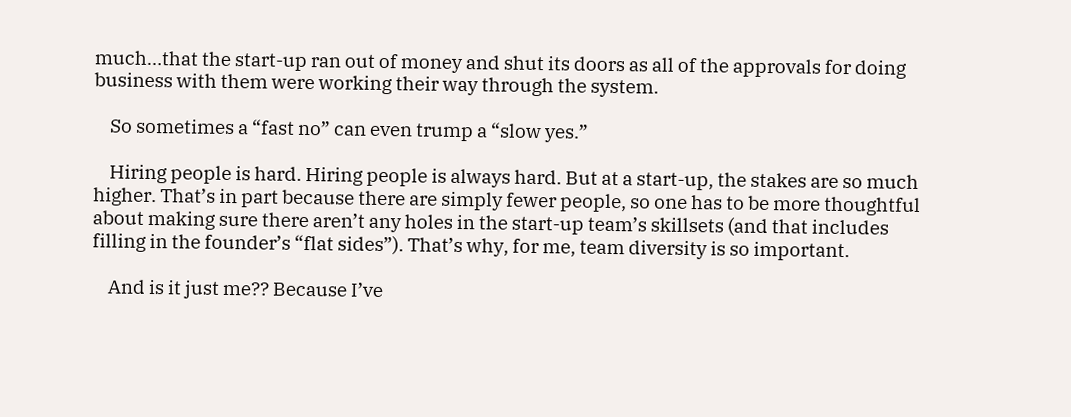much…that the start-up ran out of money and shut its doors as all of the approvals for doing business with them were working their way through the system.

    So sometimes a “fast no” can even trump a “slow yes.”

    Hiring people is hard. Hiring people is always hard. But at a start-up, the stakes are so much higher. That’s in part because there are simply fewer people, so one has to be more thoughtful about making sure there aren’t any holes in the start-up team’s skillsets (and that includes filling in the founder’s “flat sides”). That’s why, for me, team diversity is so important.

    And is it just me?? Because I’ve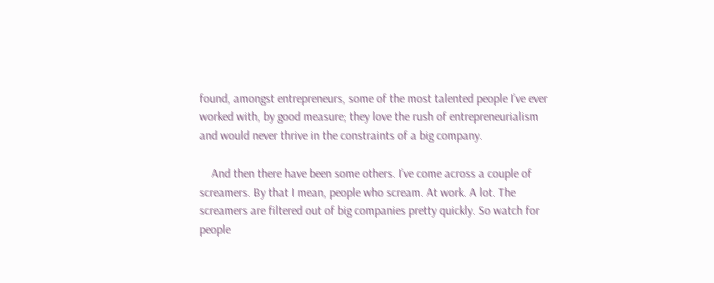found, amongst entrepreneurs, some of the most talented people I’ve ever worked with, by good measure; they love the rush of entrepreneurialism and would never thrive in the constraints of a big company.

    And then there have been some others. I’ve come across a couple of screamers. By that I mean, people who scream. At work. A lot. The screamers are filtered out of big companies pretty quickly. So watch for people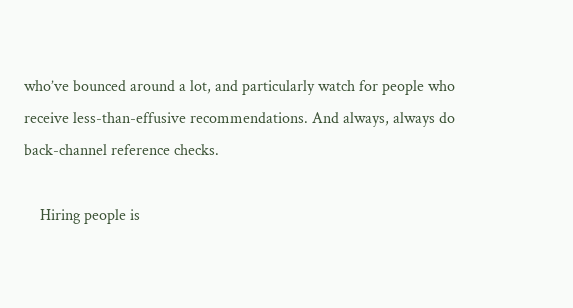who’ve bounced around a lot, and particularly watch for people who receive less-than-effusive recommendations. And always, always do back-channel reference checks.

    Hiring people is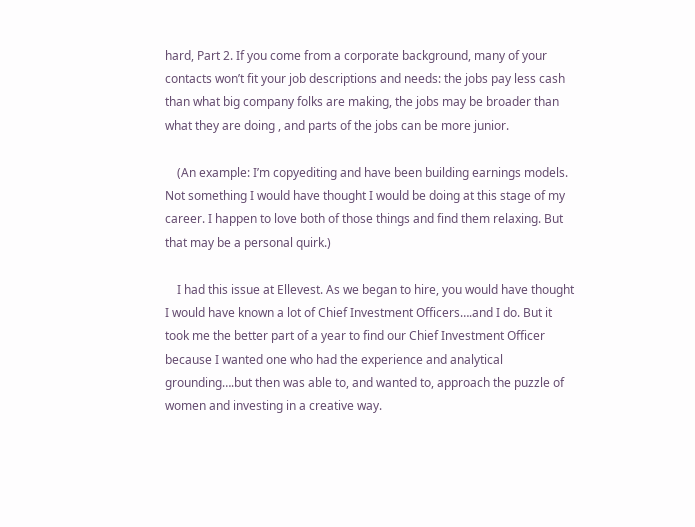hard, Part 2. If you come from a corporate background, many of your contacts won’t fit your job descriptions and needs: the jobs pay less cash than what big company folks are making, the jobs may be broader than what they are doing , and parts of the jobs can be more junior.

    (An example: I’m copyediting and have been building earnings models. Not something I would have thought I would be doing at this stage of my career. I happen to love both of those things and find them relaxing. But that may be a personal quirk.)

    I had this issue at Ellevest. As we began to hire, you would have thought I would have known a lot of Chief Investment Officers….and I do. But it took me the better part of a year to find our Chief Investment Officer because I wanted one who had the experience and analytical grounding….but then was able to, and wanted to, approach the puzzle of women and investing in a creative way.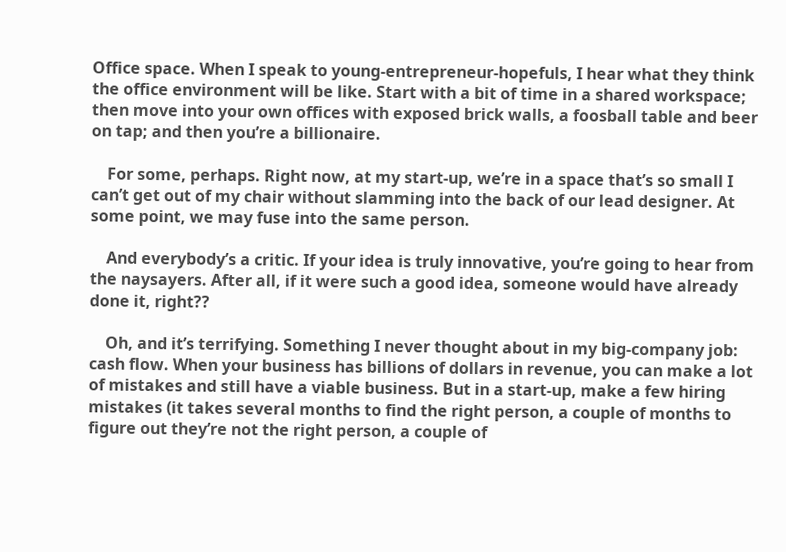Office space. When I speak to young-entrepreneur-hopefuls, I hear what they think the office environment will be like. Start with a bit of time in a shared workspace; then move into your own offices with exposed brick walls, a foosball table and beer on tap; and then you’re a billionaire.

    For some, perhaps. Right now, at my start-up, we’re in a space that’s so small I can’t get out of my chair without slamming into the back of our lead designer. At some point, we may fuse into the same person.

    And everybody’s a critic. If your idea is truly innovative, you’re going to hear from the naysayers. After all, if it were such a good idea, someone would have already done it, right??

    Oh, and it’s terrifying. Something I never thought about in my big-company job: cash flow. When your business has billions of dollars in revenue, you can make a lot of mistakes and still have a viable business. But in a start-up, make a few hiring mistakes (it takes several months to find the right person, a couple of months to figure out they’re not the right person, a couple of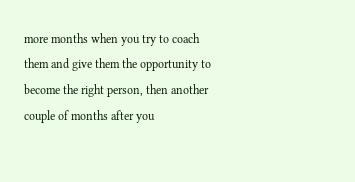more months when you try to coach them and give them the opportunity to become the right person, then another couple of months after you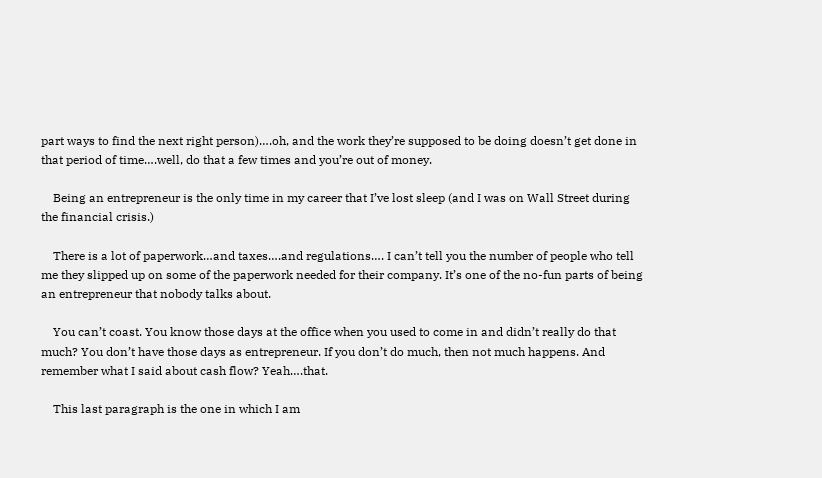part ways to find the next right person)….oh, and the work they’re supposed to be doing doesn’t get done in that period of time….well, do that a few times and you’re out of money.

    Being an entrepreneur is the only time in my career that I’ve lost sleep (and I was on Wall Street during the financial crisis.)

    There is a lot of paperwork…and taxes….and regulations…. I can’t tell you the number of people who tell me they slipped up on some of the paperwork needed for their company. It’s one of the no-fun parts of being an entrepreneur that nobody talks about.

    You can’t coast. You know those days at the office when you used to come in and didn’t really do that much? You don’t have those days as entrepreneur. If you don’t do much, then not much happens. And remember what I said about cash flow? Yeah….that.

    This last paragraph is the one in which I am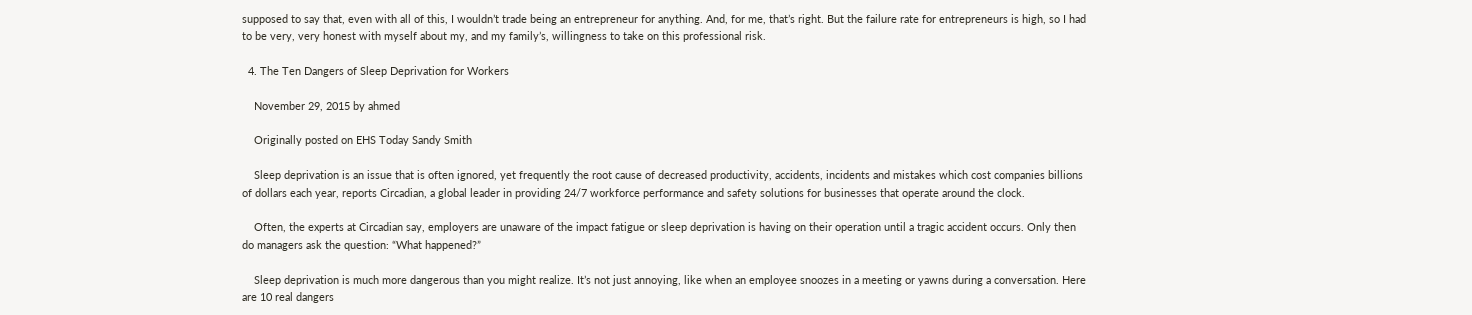supposed to say that, even with all of this, I wouldn’t trade being an entrepreneur for anything. And, for me, that’s right. But the failure rate for entrepreneurs is high, so I had to be very, very honest with myself about my, and my family’s, willingness to take on this professional risk.

  4. The Ten Dangers of Sleep Deprivation for Workers

    November 29, 2015 by ahmed

    Originally posted on EHS Today Sandy Smith

    Sleep deprivation is an issue that is often ignored, yet frequently the root cause of decreased productivity, accidents, incidents and mistakes which cost companies billions of dollars each year, reports Circadian, a global leader in providing 24/7 workforce performance and safety solutions for businesses that operate around the clock.

    Often, the experts at Circadian say, employers are unaware of the impact fatigue or sleep deprivation is having on their operation until a tragic accident occurs. Only then do managers ask the question: “What happened?”

    Sleep deprivation is much more dangerous than you might realize. It’s not just annoying, like when an employee snoozes in a meeting or yawns during a conversation. Here are 10 real dangers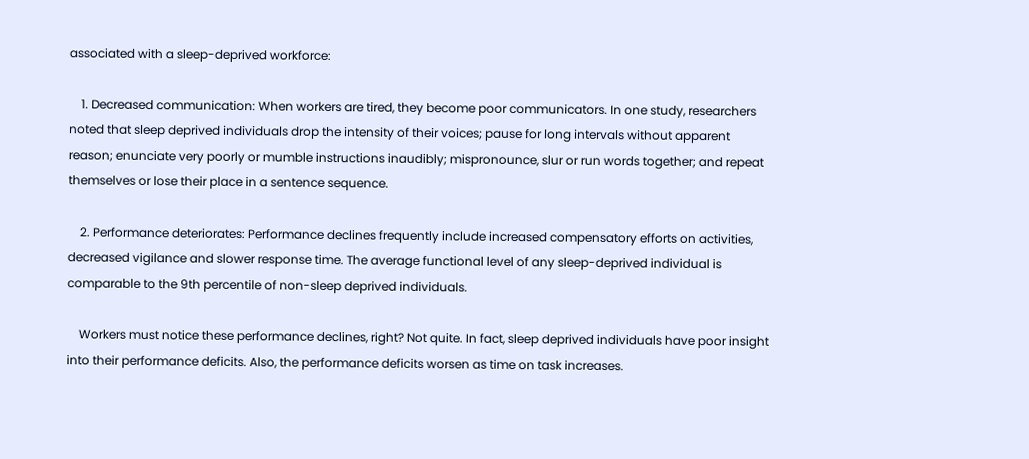associated with a sleep-deprived workforce:

    1. Decreased communication: When workers are tired, they become poor communicators. In one study, researchers noted that sleep deprived individuals drop the intensity of their voices; pause for long intervals without apparent reason; enunciate very poorly or mumble instructions inaudibly; mispronounce, slur or run words together; and repeat themselves or lose their place in a sentence sequence.

    2. Performance deteriorates: Performance declines frequently include increased compensatory efforts on activities, decreased vigilance and slower response time. The average functional level of any sleep-deprived individual is comparable to the 9th percentile of non-sleep deprived individuals.

    Workers must notice these performance declines, right? Not quite. In fact, sleep deprived individuals have poor insight into their performance deficits. Also, the performance deficits worsen as time on task increases.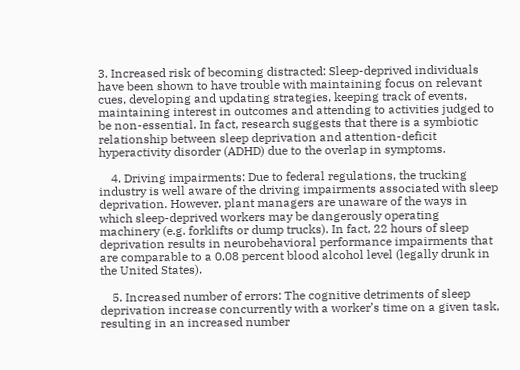3. Increased risk of becoming distracted: Sleep-deprived individuals have been shown to have trouble with maintaining focus on relevant cues, developing and updating strategies, keeping track of events, maintaining interest in outcomes and attending to activities judged to be non-essential. In fact, research suggests that there is a symbiotic relationship between sleep deprivation and attention-deficit hyperactivity disorder (ADHD) due to the overlap in symptoms.

    4. Driving impairments: Due to federal regulations, the trucking industry is well aware of the driving impairments associated with sleep deprivation. However, plant managers are unaware of the ways in which sleep-deprived workers may be dangerously operating machinery (e.g. forklifts or dump trucks). In fact, 22 hours of sleep deprivation results in neurobehavioral performance impairments that are comparable to a 0.08 percent blood alcohol level (legally drunk in the United States).

    5. Increased number of errors: The cognitive detriments of sleep deprivation increase concurrently with a worker’s time on a given task, resulting in an increased number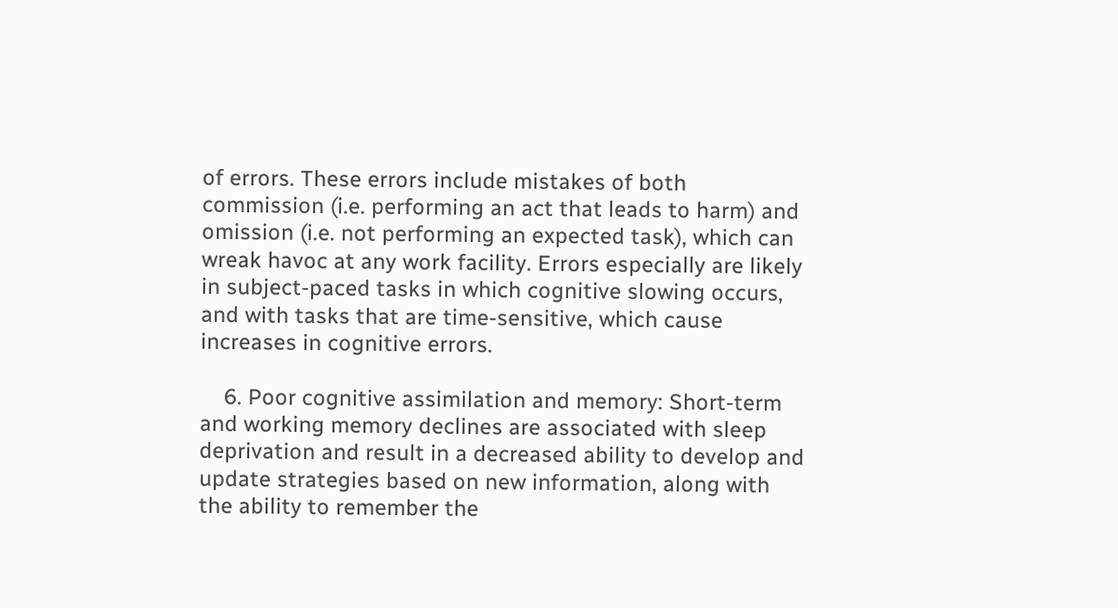of errors. These errors include mistakes of both commission (i.e. performing an act that leads to harm) and omission (i.e. not performing an expected task), which can wreak havoc at any work facility. Errors especially are likely in subject-paced tasks in which cognitive slowing occurs, and with tasks that are time-sensitive, which cause increases in cognitive errors.

    6. Poor cognitive assimilation and memory: Short-term and working memory declines are associated with sleep deprivation and result in a decreased ability to develop and update strategies based on new information, along with the ability to remember the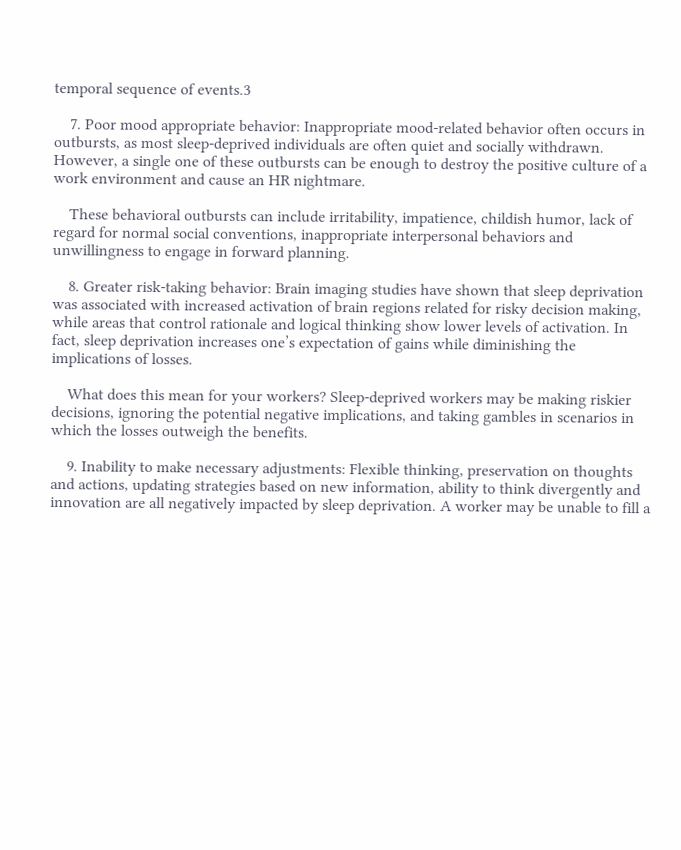temporal sequence of events.3

    7. Poor mood appropriate behavior: Inappropriate mood-related behavior often occurs in outbursts, as most sleep-deprived individuals are often quiet and socially withdrawn. However, a single one of these outbursts can be enough to destroy the positive culture of a work environment and cause an HR nightmare.

    These behavioral outbursts can include irritability, impatience, childish humor, lack of regard for normal social conventions, inappropriate interpersonal behaviors and unwillingness to engage in forward planning.

    8. Greater risk-taking behavior: Brain imaging studies have shown that sleep deprivation was associated with increased activation of brain regions related for risky decision making, while areas that control rationale and logical thinking show lower levels of activation. In fact, sleep deprivation increases one’s expectation of gains while diminishing the implications of losses.

    What does this mean for your workers? Sleep-deprived workers may be making riskier decisions, ignoring the potential negative implications, and taking gambles in scenarios in which the losses outweigh the benefits.

    9. Inability to make necessary adjustments: Flexible thinking, preservation on thoughts and actions, updating strategies based on new information, ability to think divergently and innovation are all negatively impacted by sleep deprivation. A worker may be unable to fill a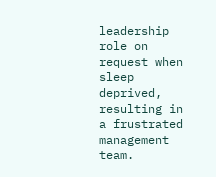leadership role on request when sleep deprived, resulting in a frustrated management team.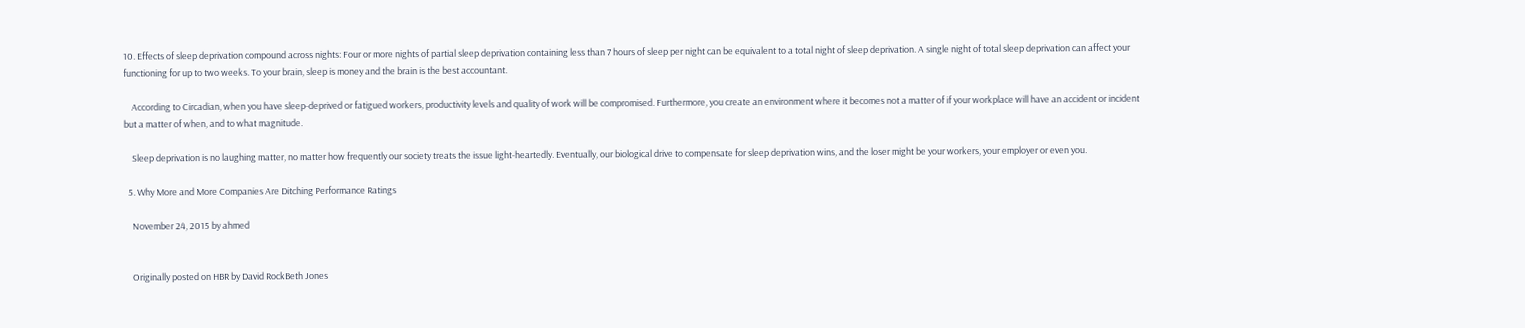10. Effects of sleep deprivation compound across nights: Four or more nights of partial sleep deprivation containing less than 7 hours of sleep per night can be equivalent to a total night of sleep deprivation. A single night of total sleep deprivation can affect your functioning for up to two weeks. To your brain, sleep is money and the brain is the best accountant.

    According to Circadian, when you have sleep-deprived or fatigued workers, productivity levels and quality of work will be compromised. Furthermore, you create an environment where it becomes not a matter of if your workplace will have an accident or incident but a matter of when, and to what magnitude.

    Sleep deprivation is no laughing matter, no matter how frequently our society treats the issue light-heartedly. Eventually, our biological drive to compensate for sleep deprivation wins, and the loser might be your workers, your employer or even you.

  5. Why More and More Companies Are Ditching Performance Ratings

    November 24, 2015 by ahmed


    Originally posted on HBR by David RockBeth Jones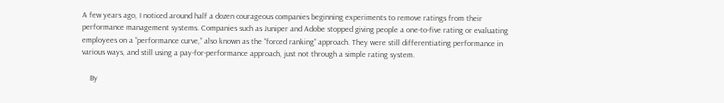A few years ago, I noticed around half a dozen courageous companies beginning experiments to remove ratings from their performance management systems. Companies such as Juniper and Adobe stopped giving people a one-to-five rating or evaluating employees on a “performance curve,” also known as the “forced ranking” approach. They were still differentiating performance in various ways, and still using a pay-for-performance approach, just not through a simple rating system.

    By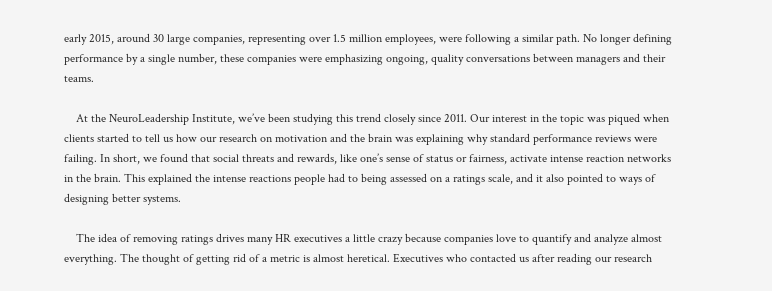early 2015, around 30 large companies, representing over 1.5 million employees, were following a similar path. No longer defining performance by a single number, these companies were emphasizing ongoing, quality conversations between managers and their teams.

    At the NeuroLeadership Institute, we’ve been studying this trend closely since 2011. Our interest in the topic was piqued when clients started to tell us how our research on motivation and the brain was explaining why standard performance reviews were failing. In short, we found that social threats and rewards, like one’s sense of status or fairness, activate intense reaction networks in the brain. This explained the intense reactions people had to being assessed on a ratings scale, and it also pointed to ways of designing better systems.

    The idea of removing ratings drives many HR executives a little crazy because companies love to quantify and analyze almost everything. The thought of getting rid of a metric is almost heretical. Executives who contacted us after reading our research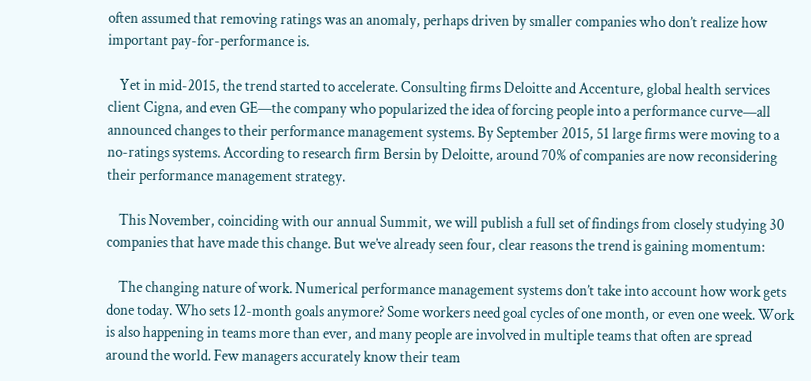often assumed that removing ratings was an anomaly, perhaps driven by smaller companies who don’t realize how important pay-for-performance is.

    Yet in mid-2015, the trend started to accelerate. Consulting firms Deloitte and Accenture, global health services client Cigna, and even GE—the company who popularized the idea of forcing people into a performance curve—all announced changes to their performance management systems. By September 2015, 51 large firms were moving to a no-ratings systems. According to research firm Bersin by Deloitte, around 70% of companies are now reconsidering their performance management strategy.

    This November, coinciding with our annual Summit, we will publish a full set of findings from closely studying 30 companies that have made this change. But we’ve already seen four, clear reasons the trend is gaining momentum:

    The changing nature of work. Numerical performance management systems don’t take into account how work gets done today. Who sets 12-month goals anymore? Some workers need goal cycles of one month, or even one week. Work is also happening in teams more than ever, and many people are involved in multiple teams that often are spread around the world. Few managers accurately know their team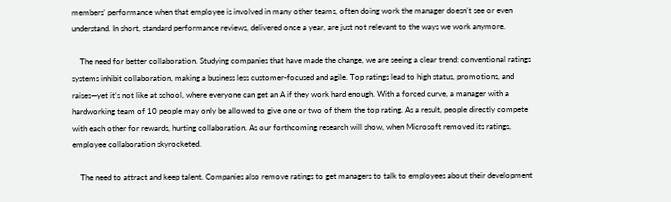members’ performance when that employee is involved in many other teams, often doing work the manager doesn’t see or even understand. In short, standard performance reviews, delivered once a year, are just not relevant to the ways we work anymore.

    The need for better collaboration. Studying companies that have made the change, we are seeing a clear trend: conventional ratings systems inhibit collaboration, making a business less customer-focused and agile. Top ratings lead to high status, promotions, and raises—yet it’s not like at school, where everyone can get an A if they work hard enough. With a forced curve, a manager with a hardworking team of 10 people may only be allowed to give one or two of them the top rating. As a result, people directly compete with each other for rewards, hurting collaboration. As our forthcoming research will show, when Microsoft removed its ratings, employee collaboration skyrocketed.

    The need to attract and keep talent. Companies also remove ratings to get managers to talk to employees about their development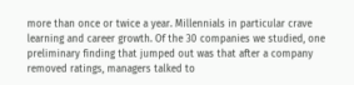more than once or twice a year. Millennials in particular crave learning and career growth. Of the 30 companies we studied, one preliminary finding that jumped out was that after a company removed ratings, managers talked to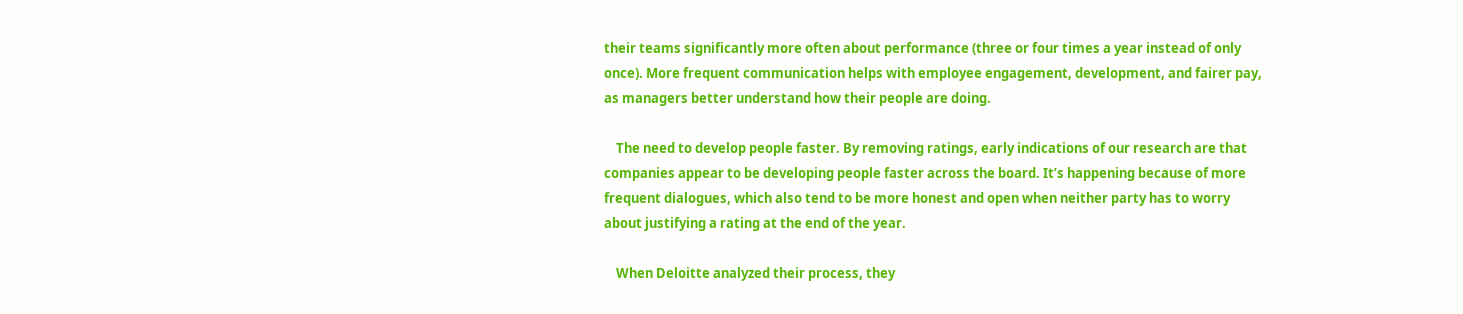their teams significantly more often about performance (three or four times a year instead of only once). More frequent communication helps with employee engagement, development, and fairer pay, as managers better understand how their people are doing.

    The need to develop people faster. By removing ratings, early indications of our research are that companies appear to be developing people faster across the board. It’s happening because of more frequent dialogues, which also tend to be more honest and open when neither party has to worry about justifying a rating at the end of the year.

    When Deloitte analyzed their process, they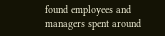found employees and managers spent around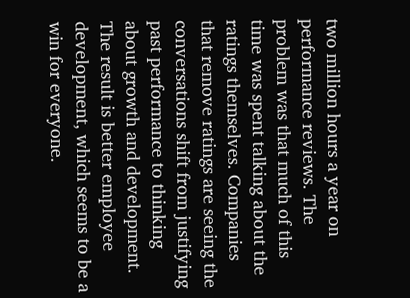two million hours a year on performance reviews. The problem was that much of this time was spent talking about the ratings themselves. Companies that remove ratings are seeing the conversations shift from justifying past performance to thinking about growth and development. The result is better employee development, which seems to be a win for everyone.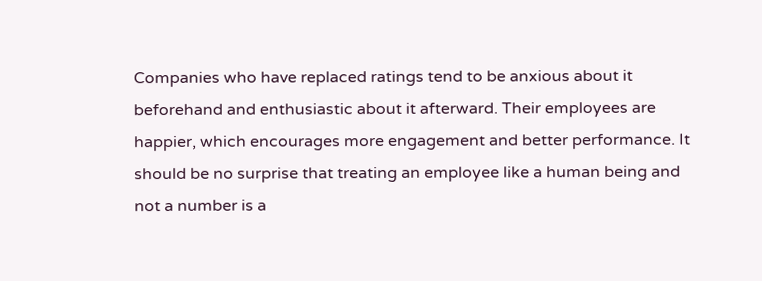Companies who have replaced ratings tend to be anxious about it beforehand and enthusiastic about it afterward. Their employees are happier, which encourages more engagement and better performance. It should be no surprise that treating an employee like a human being and not a number is a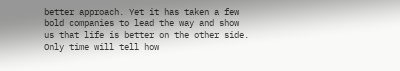better approach. Yet it has taken a few bold companies to lead the way and show us that life is better on the other side. Only time will tell how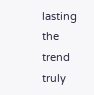lasting the trend truly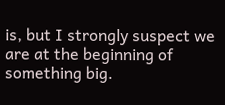is, but I strongly suspect we are at the beginning of something big.